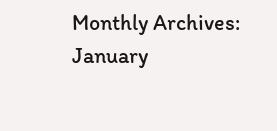Monthly Archives: January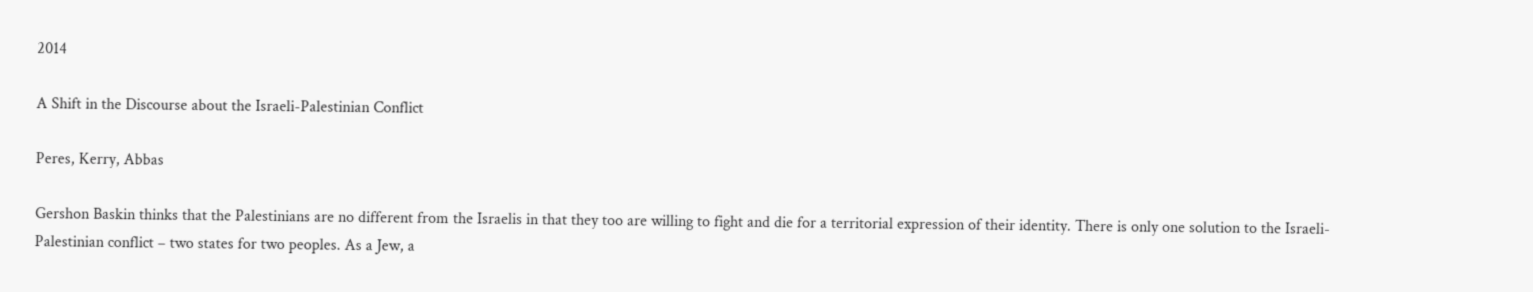2014

A Shift in the Discourse about the Israeli-Palestinian Conflict

Peres, Kerry, Abbas

Gershon Baskin thinks that the Palestinians are no different from the Israelis in that they too are willing to fight and die for a territorial expression of their identity. There is only one solution to the Israeli-Palestinian conflict – two states for two peoples. As a Jew, a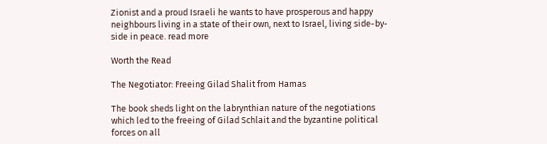Zionist and a proud Israeli he wants to have prosperous and happy neighbours living in a state of their own, next to Israel, living side-by-side in peace. read more

Worth the Read

The Negotiator: Freeing Gilad Shalit from Hamas

The book sheds light on the labrynthian nature of the negotiations which led to the freeing of Gilad Schlait and the byzantine political forces on all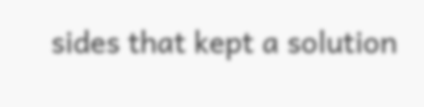sides that kept a solution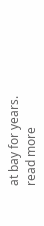at bay for years. read more